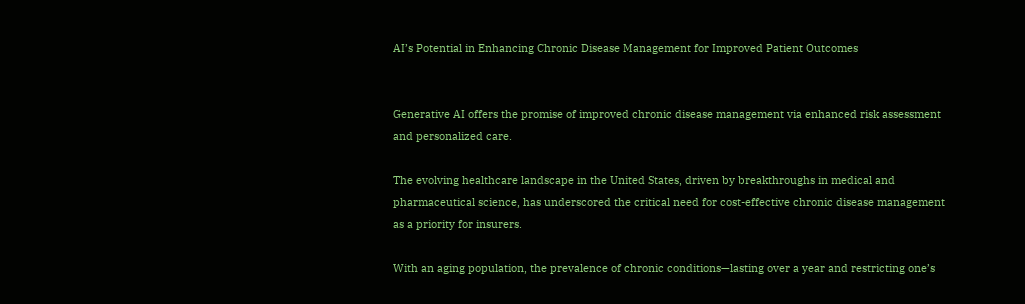AI’s Potential in Enhancing Chronic Disease Management for Improved Patient Outcomes


Generative AI offers the promise of improved chronic disease management via enhanced risk assessment and personalized care.

The evolving healthcare landscape in the United States, driven by breakthroughs in medical and pharmaceutical science, has underscored the critical need for cost-effective chronic disease management as a priority for insurers.

With an aging population, the prevalence of chronic conditions—lasting over a year and restricting one’s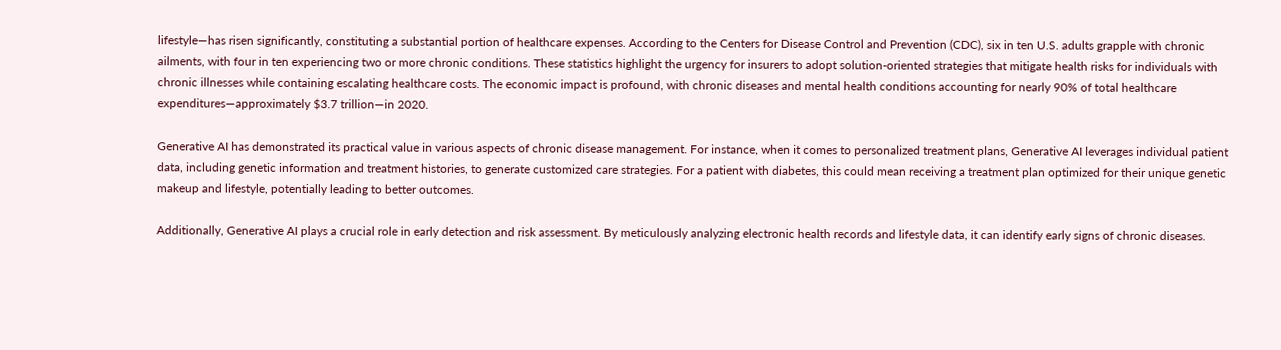lifestyle—has risen significantly, constituting a substantial portion of healthcare expenses. According to the Centers for Disease Control and Prevention (CDC), six in ten U.S. adults grapple with chronic ailments, with four in ten experiencing two or more chronic conditions. These statistics highlight the urgency for insurers to adopt solution-oriented strategies that mitigate health risks for individuals with chronic illnesses while containing escalating healthcare costs. The economic impact is profound, with chronic diseases and mental health conditions accounting for nearly 90% of total healthcare expenditures—approximately $3.7 trillion—in 2020.

Generative AI has demonstrated its practical value in various aspects of chronic disease management. For instance, when it comes to personalized treatment plans, Generative AI leverages individual patient data, including genetic information and treatment histories, to generate customized care strategies. For a patient with diabetes, this could mean receiving a treatment plan optimized for their unique genetic makeup and lifestyle, potentially leading to better outcomes.

Additionally, Generative AI plays a crucial role in early detection and risk assessment. By meticulously analyzing electronic health records and lifestyle data, it can identify early signs of chronic diseases.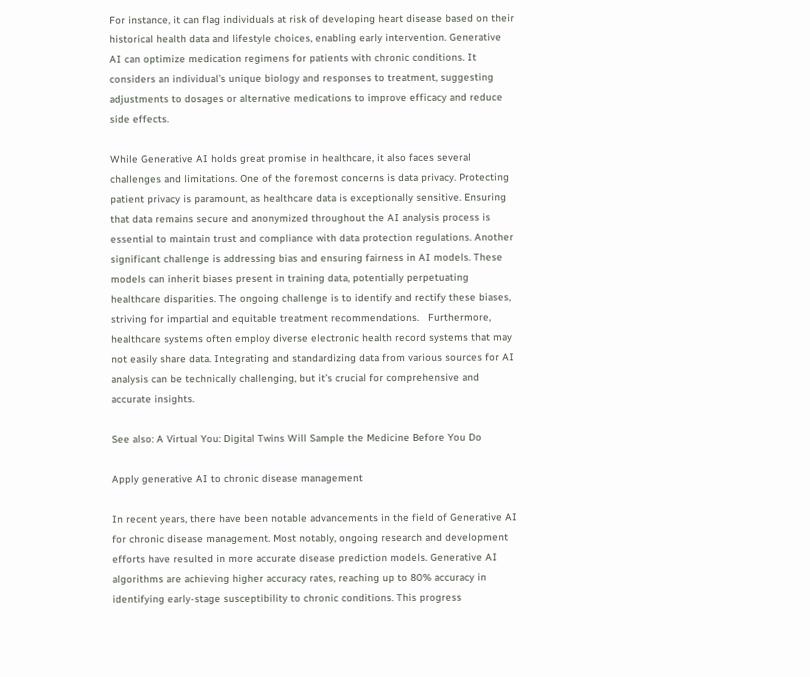For instance, it can flag individuals at risk of developing heart disease based on their historical health data and lifestyle choices, enabling early intervention. Generative AI can optimize medication regimens for patients with chronic conditions. It considers an individual’s unique biology and responses to treatment, suggesting adjustments to dosages or alternative medications to improve efficacy and reduce side effects.

While Generative AI holds great promise in healthcare, it also faces several challenges and limitations. One of the foremost concerns is data privacy. Protecting patient privacy is paramount, as healthcare data is exceptionally sensitive. Ensuring that data remains secure and anonymized throughout the AI analysis process is essential to maintain trust and compliance with data protection regulations. Another significant challenge is addressing bias and ensuring fairness in AI models. These models can inherit biases present in training data, potentially perpetuating healthcare disparities. The ongoing challenge is to identify and rectify these biases, striving for impartial and equitable treatment recommendations.   Furthermore, healthcare systems often employ diverse electronic health record systems that may not easily share data. Integrating and standardizing data from various sources for AI analysis can be technically challenging, but it’s crucial for comprehensive and accurate insights.

See also: A Virtual You: Digital Twins Will Sample the Medicine Before You Do

Apply generative AI to chronic disease management

In recent years, there have been notable advancements in the field of Generative AI for chronic disease management. Most notably, ongoing research and development efforts have resulted in more accurate disease prediction models. Generative AI algorithms are achieving higher accuracy rates, reaching up to 80% accuracy in identifying early-stage susceptibility to chronic conditions. This progress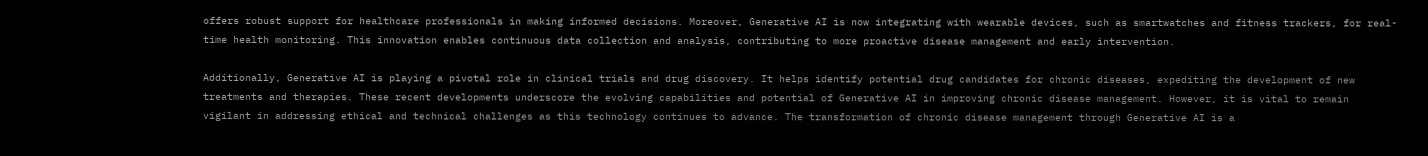offers robust support for healthcare professionals in making informed decisions. Moreover, Generative AI is now integrating with wearable devices, such as smartwatches and fitness trackers, for real-time health monitoring. This innovation enables continuous data collection and analysis, contributing to more proactive disease management and early intervention.

Additionally, Generative AI is playing a pivotal role in clinical trials and drug discovery. It helps identify potential drug candidates for chronic diseases, expediting the development of new treatments and therapies. These recent developments underscore the evolving capabilities and potential of Generative AI in improving chronic disease management. However, it is vital to remain vigilant in addressing ethical and technical challenges as this technology continues to advance. The transformation of chronic disease management through Generative AI is a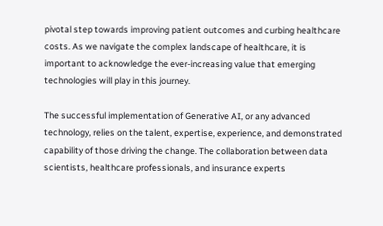pivotal step towards improving patient outcomes and curbing healthcare costs. As we navigate the complex landscape of healthcare, it is important to acknowledge the ever-increasing value that emerging technologies will play in this journey.

The successful implementation of Generative AI, or any advanced technology, relies on the talent, expertise, experience, and demonstrated capability of those driving the change. The collaboration between data scientists, healthcare professionals, and insurance experts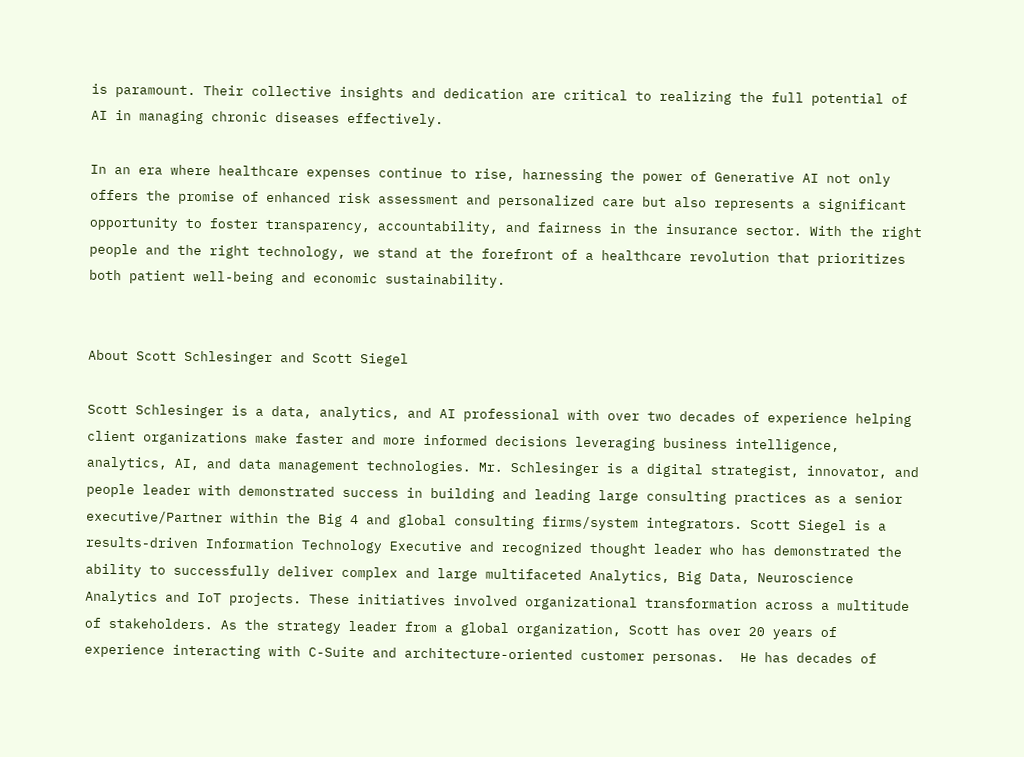is paramount. Their collective insights and dedication are critical to realizing the full potential of AI in managing chronic diseases effectively.

In an era where healthcare expenses continue to rise, harnessing the power of Generative AI not only offers the promise of enhanced risk assessment and personalized care but also represents a significant opportunity to foster transparency, accountability, and fairness in the insurance sector. With the right people and the right technology, we stand at the forefront of a healthcare revolution that prioritizes both patient well-being and economic sustainability.


About Scott Schlesinger and Scott Siegel

Scott Schlesinger is a data, analytics, and AI professional with over two decades of experience helping client organizations make faster and more informed decisions leveraging business intelligence, analytics, AI, and data management technologies. Mr. Schlesinger is a digital strategist, innovator, and people leader with demonstrated success in building and leading large consulting practices as a senior executive/Partner within the Big 4 and global consulting firms/system integrators. Scott Siegel is a results-driven Information Technology Executive and recognized thought leader who has demonstrated the ability to successfully deliver complex and large multifaceted Analytics, Big Data, Neuroscience Analytics and IoT projects. These initiatives involved organizational transformation across a multitude of stakeholders. As the strategy leader from a global organization, Scott has over 20 years of experience interacting with C-Suite and architecture-oriented customer personas.  He has decades of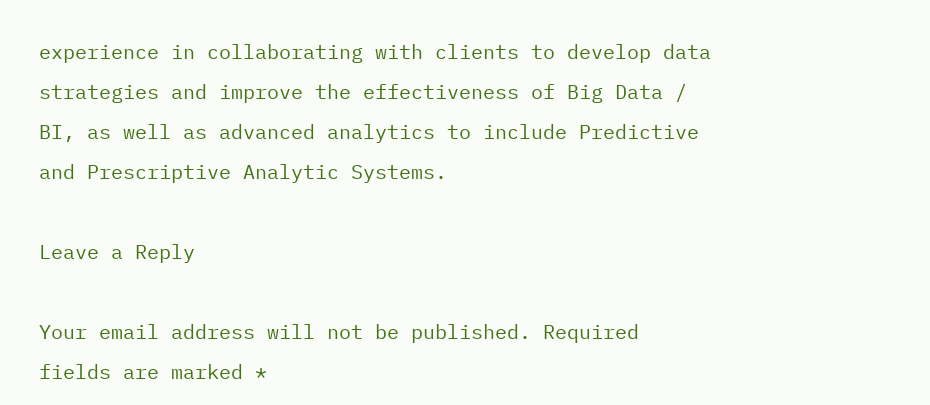experience in collaborating with clients to develop data strategies and improve the effectiveness of Big Data / BI, as well as advanced analytics to include Predictive and Prescriptive Analytic Systems.

Leave a Reply

Your email address will not be published. Required fields are marked *